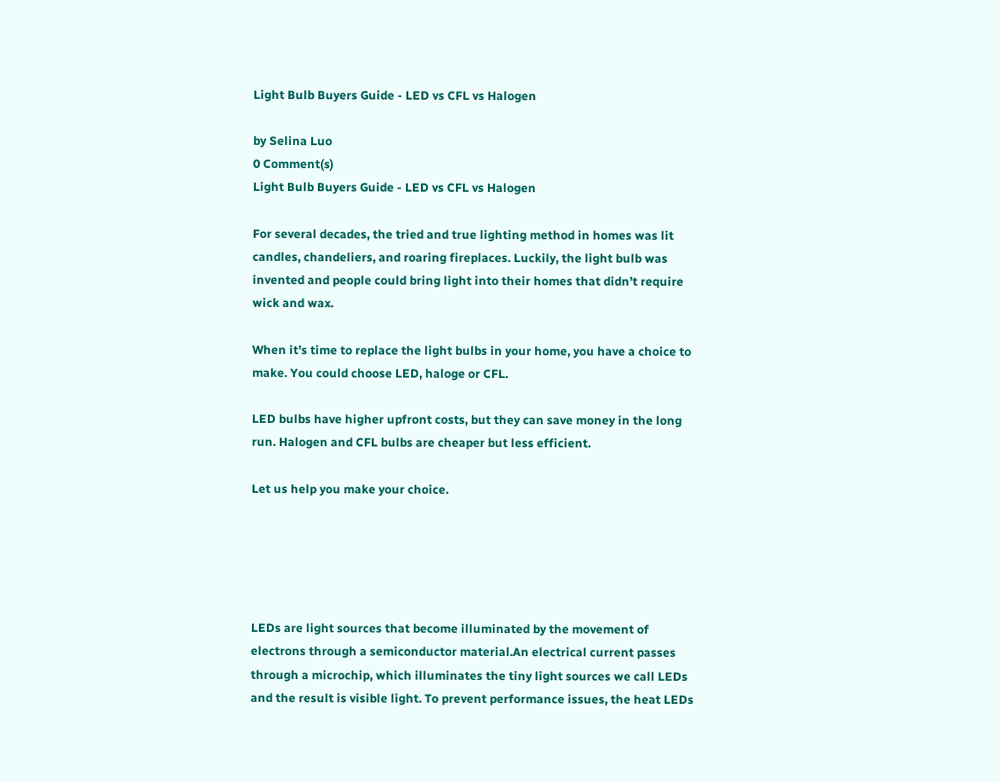Light Bulb Buyers Guide - LED vs CFL vs Halogen

by Selina Luo
0 Comment(s)
Light Bulb Buyers Guide - LED vs CFL vs Halogen

For several decades, the tried and true lighting method in homes was lit candles, chandeliers, and roaring fireplaces. Luckily, the light bulb was invented and people could bring light into their homes that didn’t require wick and wax.

When it’s time to replace the light bulbs in your home, you have a choice to make. You could choose LED, haloge or CFL.

LED bulbs have higher upfront costs, but they can save money in the long run. Halogen and CFL bulbs are cheaper but less efficient.

Let us help you make your choice.





LEDs are light sources that become illuminated by the movement of electrons through a semiconductor material.An electrical current passes through a microchip, which illuminates the tiny light sources we call LEDs and the result is visible light. To prevent performance issues, the heat LEDs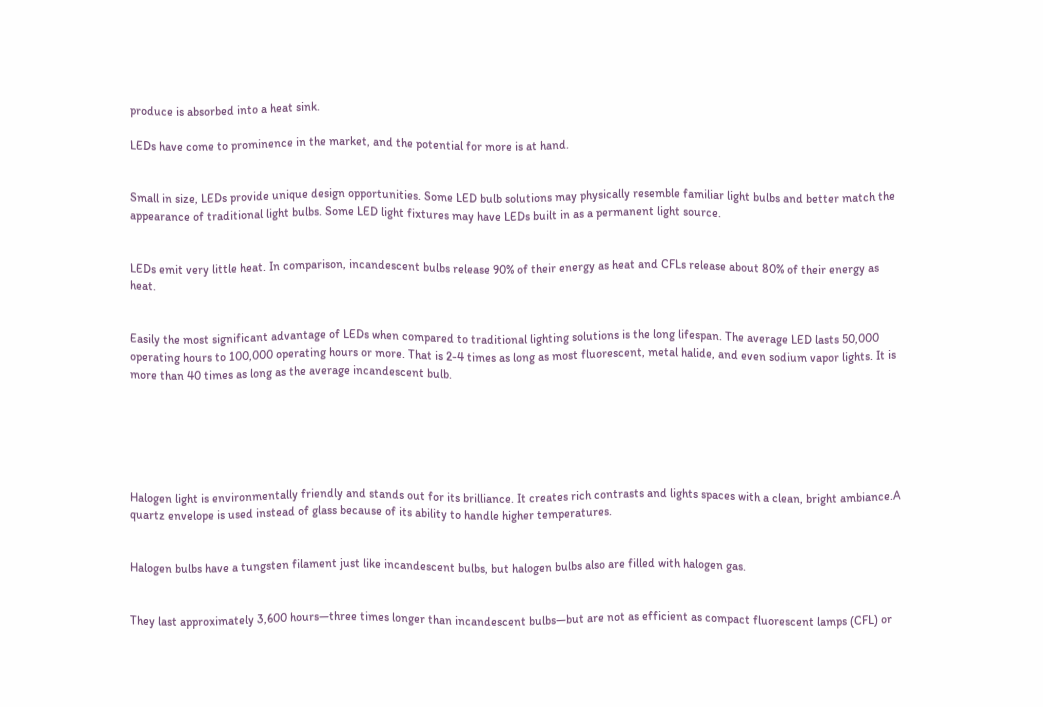produce is absorbed into a heat sink.

LEDs have come to prominence in the market, and the potential for more is at hand.


Small in size, LEDs provide unique design opportunities. Some LED bulb solutions may physically resemble familiar light bulbs and better match the appearance of traditional light bulbs. Some LED light fixtures may have LEDs built in as a permanent light source.


LEDs emit very little heat. In comparison, incandescent bulbs release 90% of their energy as heat and CFLs release about 80% of their energy as heat.


Easily the most significant advantage of LEDs when compared to traditional lighting solutions is the long lifespan. The average LED lasts 50,000 operating hours to 100,000 operating hours or more. That is 2-4 times as long as most fluorescent, metal halide, and even sodium vapor lights. It is more than 40 times as long as the average incandescent bulb.






Halogen light is environmentally friendly and stands out for its brilliance. It creates rich contrasts and lights spaces with a clean, bright ambiance.A quartz envelope is used instead of glass because of its ability to handle higher temperatures.


Halogen bulbs have a tungsten filament just like incandescent bulbs, but halogen bulbs also are filled with halogen gas.


They last approximately 3,600 hours—three times longer than incandescent bulbs—but are not as efficient as compact fluorescent lamps (CFL) or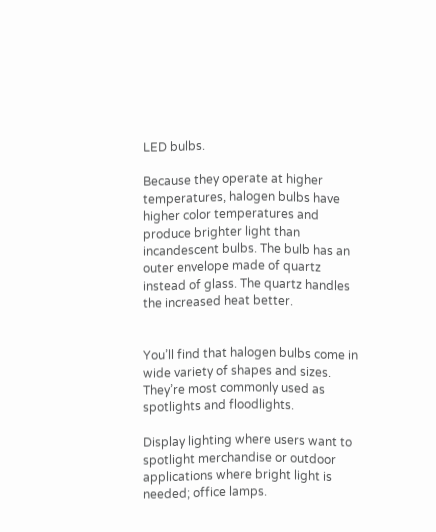LED bulbs.

Because they operate at higher temperatures, halogen bulbs have higher color temperatures and produce brighter light than incandescent bulbs. The bulb has an outer envelope made of quartz instead of glass. The quartz handles the increased heat better.


You’ll find that halogen bulbs come in wide variety of shapes and sizes. They’re most commonly used as spotlights and floodlights.

Display lighting where users want to spotlight merchandise or outdoor applications where bright light is needed; office lamps.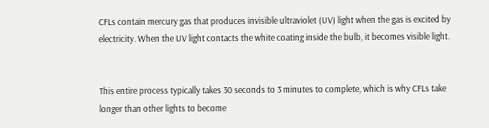CFLs contain mercury gas that produces invisible ultraviolet (UV) light when the gas is excited by electricity. When the UV light contacts the white coating inside the bulb, it becomes visible light.


This entire process typically takes 30 seconds to 3 minutes to complete, which is why CFLs take longer than other lights to become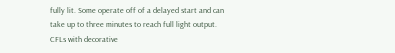fully lit. Some operate off of a delayed start and can take up to three minutes to reach full light output. CFLs with decorative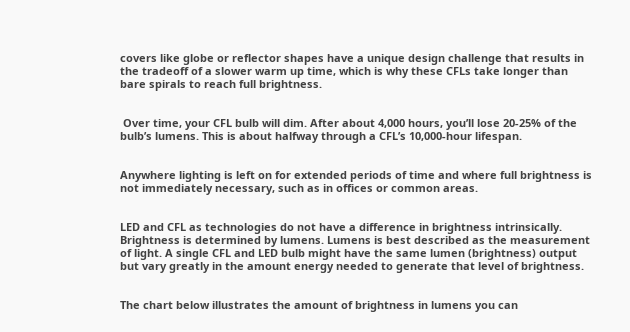covers like globe or reflector shapes have a unique design challenge that results in the tradeoff of a slower warm up time, which is why these CFLs take longer than bare spirals to reach full brightness.


 Over time, your CFL bulb will dim. After about 4,000 hours, you’ll lose 20-25% of the bulb’s lumens. This is about halfway through a CFL’s 10,000-hour lifespan.


Anywhere lighting is left on for extended periods of time and where full brightness is not immediately necessary, such as in offices or common areas.


LED and CFL as technologies do not have a difference in brightness intrinsically. Brightness is determined by lumens. Lumens is best described as the measurement of light. A single CFL and LED bulb might have the same lumen (brightness) output but vary greatly in the amount energy needed to generate that level of brightness.


The chart below illustrates the amount of brightness in lumens you can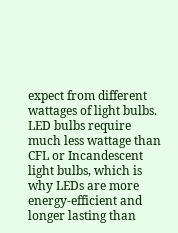expect from different wattages of light bulbs. LED bulbs require much less wattage than CFL or Incandescent light bulbs, which is why LEDs are more energy-efficient and longer lasting than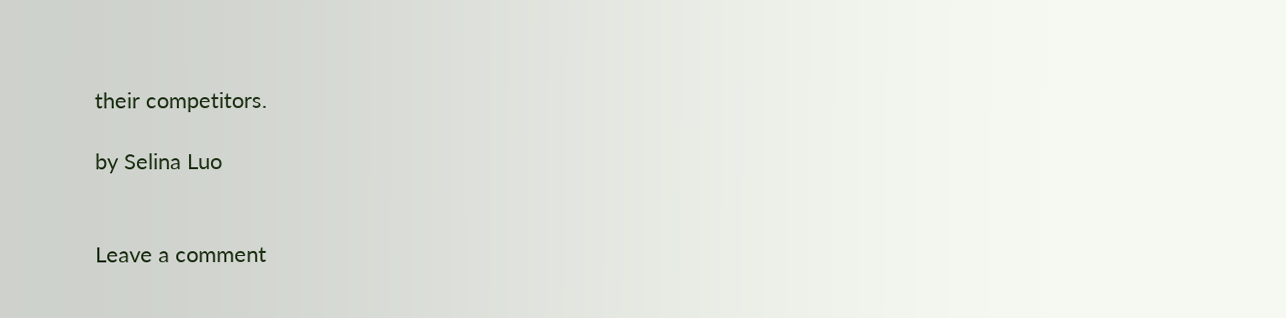their competitors.

by Selina Luo


Leave a comment